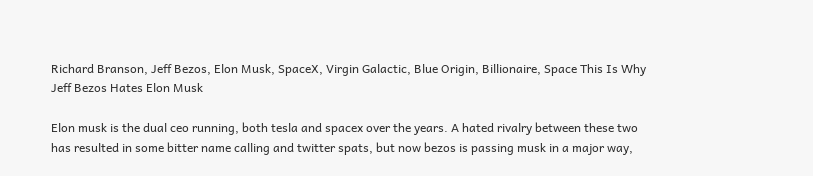Richard Branson, Jeff Bezos, Elon Musk, SpaceX, Virgin Galactic, Blue Origin, Billionaire, Space This Is Why Jeff Bezos Hates Elon Musk

Elon musk is the dual ceo running, both tesla and spacex over the years. A hated rivalry between these two has resulted in some bitter name calling and twitter spats, but now bezos is passing musk in a major way,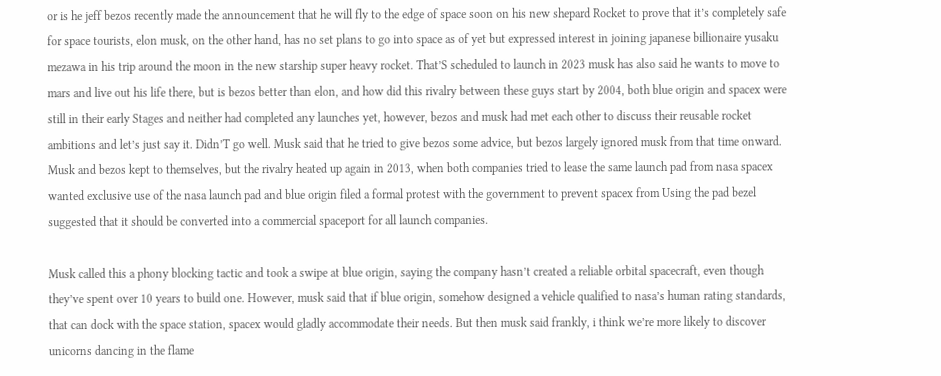or is he jeff bezos recently made the announcement that he will fly to the edge of space soon on his new shepard Rocket to prove that it’s completely safe for space tourists, elon musk, on the other hand, has no set plans to go into space as of yet but expressed interest in joining japanese billionaire yusaku mezawa in his trip around the moon in the new starship super heavy rocket. That’S scheduled to launch in 2023 musk has also said he wants to move to mars and live out his life there, but is bezos better than elon, and how did this rivalry between these guys start by 2004, both blue origin and spacex were still in their early Stages and neither had completed any launches yet, however, bezos and musk had met each other to discuss their reusable rocket ambitions and let’s just say it. Didn’T go well. Musk said that he tried to give bezos some advice, but bezos largely ignored musk from that time onward. Musk and bezos kept to themselves, but the rivalry heated up again in 2013, when both companies tried to lease the same launch pad from nasa spacex wanted exclusive use of the nasa launch pad and blue origin filed a formal protest with the government to prevent spacex from Using the pad bezel suggested that it should be converted into a commercial spaceport for all launch companies.

Musk called this a phony blocking tactic and took a swipe at blue origin, saying the company hasn’t created a reliable orbital spacecraft, even though they’ve spent over 10 years to build one. However, musk said that if blue origin, somehow designed a vehicle qualified to nasa’s human rating standards, that can dock with the space station, spacex would gladly accommodate their needs. But then musk said frankly, i think we’re more likely to discover unicorns dancing in the flame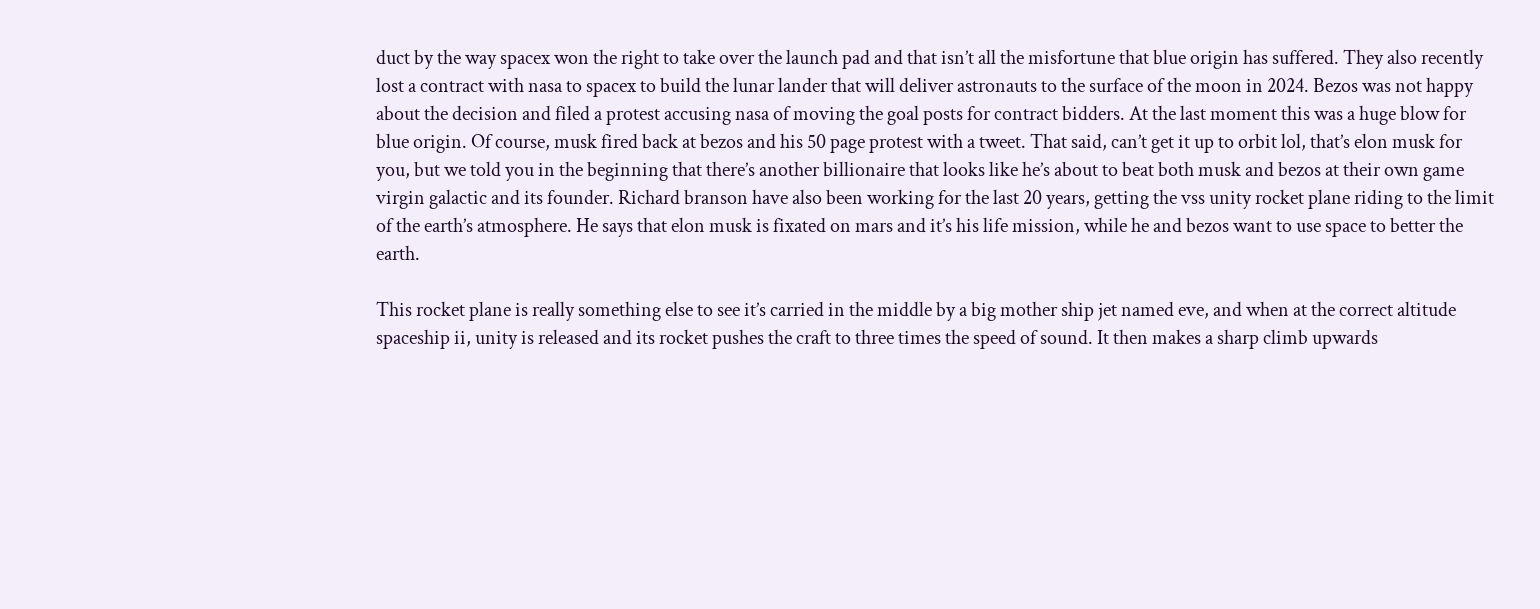duct by the way spacex won the right to take over the launch pad and that isn’t all the misfortune that blue origin has suffered. They also recently lost a contract with nasa to spacex to build the lunar lander that will deliver astronauts to the surface of the moon in 2024. Bezos was not happy about the decision and filed a protest accusing nasa of moving the goal posts for contract bidders. At the last moment this was a huge blow for blue origin. Of course, musk fired back at bezos and his 50 page protest with a tweet. That said, can’t get it up to orbit lol, that’s elon musk for you, but we told you in the beginning that there’s another billionaire that looks like he’s about to beat both musk and bezos at their own game virgin galactic and its founder. Richard branson have also been working for the last 20 years, getting the vss unity rocket plane riding to the limit of the earth’s atmosphere. He says that elon musk is fixated on mars and it’s his life mission, while he and bezos want to use space to better the earth.

This rocket plane is really something else to see it’s carried in the middle by a big mother ship jet named eve, and when at the correct altitude spaceship ii, unity is released and its rocket pushes the craft to three times the speed of sound. It then makes a sharp climb upwards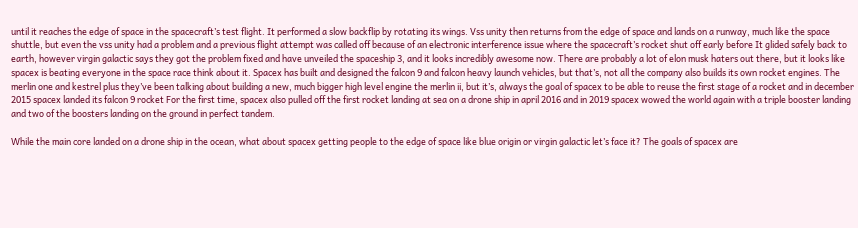until it reaches the edge of space in the spacecraft’s test flight. It performed a slow backflip by rotating its wings. Vss unity then returns from the edge of space and lands on a runway, much like the space shuttle, but even the vss unity had a problem and a previous flight attempt was called off because of an electronic interference issue where the spacecraft’s rocket shut off early before It glided safely back to earth, however virgin galactic says they got the problem fixed and have unveiled the spaceship 3, and it looks incredibly awesome now. There are probably a lot of elon musk haters out there, but it looks like spacex is beating everyone in the space race think about it. Spacex has built and designed the falcon 9 and falcon heavy launch vehicles, but that’s, not all the company also builds its own rocket engines. The merlin one and kestrel plus they’ve been talking about building a new, much bigger high level engine the merlin ii, but it’s, always the goal of spacex to be able to reuse the first stage of a rocket and in december 2015 spacex landed its falcon 9 rocket For the first time, spacex also pulled off the first rocket landing at sea on a drone ship in april 2016 and in 2019 spacex wowed the world again with a triple booster landing and two of the boosters landing on the ground in perfect tandem.

While the main core landed on a drone ship in the ocean, what about spacex getting people to the edge of space like blue origin or virgin galactic let’s face it? The goals of spacex are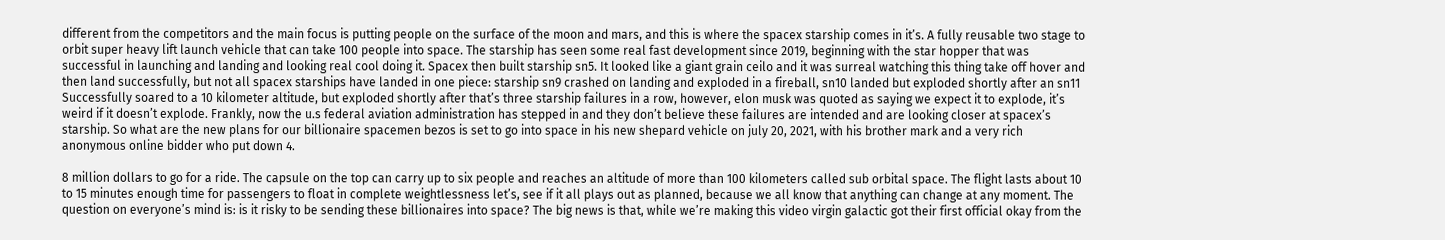different from the competitors and the main focus is putting people on the surface of the moon and mars, and this is where the spacex starship comes in it’s. A fully reusable two stage to orbit super heavy lift launch vehicle that can take 100 people into space. The starship has seen some real fast development since 2019, beginning with the star hopper that was successful in launching and landing and looking real cool doing it. Spacex then built starship sn5. It looked like a giant grain ceilo and it was surreal watching this thing take off hover and then land successfully, but not all spacex starships have landed in one piece: starship sn9 crashed on landing and exploded in a fireball, sn10 landed but exploded shortly after an sn11 Successfully soared to a 10 kilometer altitude, but exploded shortly after that’s three starship failures in a row, however, elon musk was quoted as saying we expect it to explode, it’s weird if it doesn’t explode. Frankly, now the u.s federal aviation administration has stepped in and they don’t believe these failures are intended and are looking closer at spacex’s starship. So what are the new plans for our billionaire spacemen bezos is set to go into space in his new shepard vehicle on july 20, 2021, with his brother mark and a very rich anonymous online bidder who put down 4.

8 million dollars to go for a ride. The capsule on the top can carry up to six people and reaches an altitude of more than 100 kilometers called sub orbital space. The flight lasts about 10 to 15 minutes enough time for passengers to float in complete weightlessness let’s, see if it all plays out as planned, because we all know that anything can change at any moment. The question on everyone’s mind is: is it risky to be sending these billionaires into space? The big news is that, while we’re making this video virgin galactic got their first official okay from the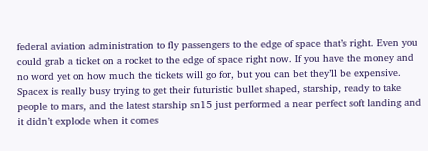federal aviation administration to fly passengers to the edge of space that’s right. Even you could grab a ticket on a rocket to the edge of space right now. If you have the money and no word yet on how much the tickets will go for, but you can bet they’ll be expensive. Spacex is really busy trying to get their futuristic bullet shaped, starship, ready to take people to mars, and the latest starship sn15 just performed a near perfect soft landing and it didn’t explode when it comes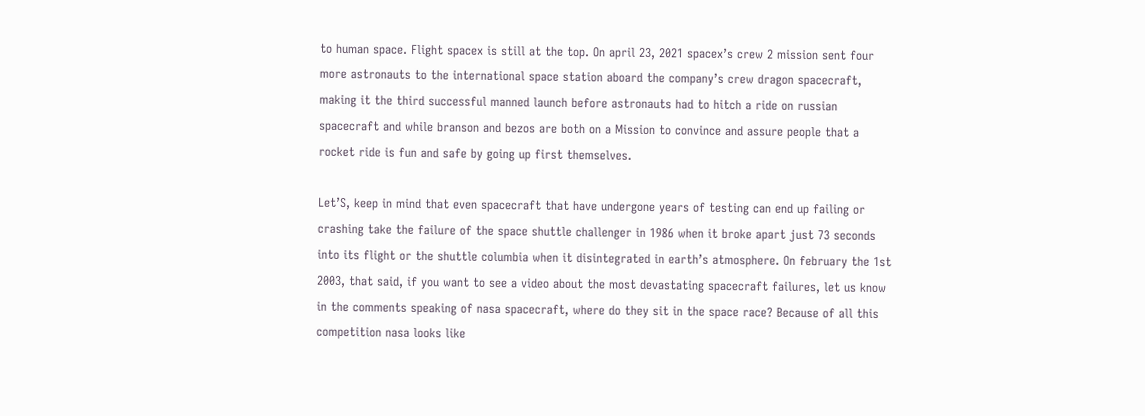to human space. Flight spacex is still at the top. On april 23, 2021 spacex’s crew 2 mission sent four more astronauts to the international space station aboard the company’s crew dragon spacecraft, making it the third successful manned launch before astronauts had to hitch a ride on russian spacecraft and while branson and bezos are both on a Mission to convince and assure people that a rocket ride is fun and safe by going up first themselves.

Let’S, keep in mind that even spacecraft that have undergone years of testing can end up failing or crashing take the failure of the space shuttle challenger in 1986 when it broke apart just 73 seconds into its flight or the shuttle columbia when it disintegrated in earth’s atmosphere. On february the 1st 2003, that said, if you want to see a video about the most devastating spacecraft failures, let us know in the comments speaking of nasa spacecraft, where do they sit in the space race? Because of all this competition nasa looks like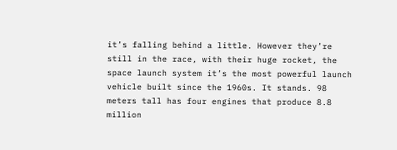it’s falling behind a little. However they’re still in the race, with their huge rocket, the space launch system it’s the most powerful launch vehicle built since the 1960s. It stands. 98 meters tall has four engines that produce 8.8 million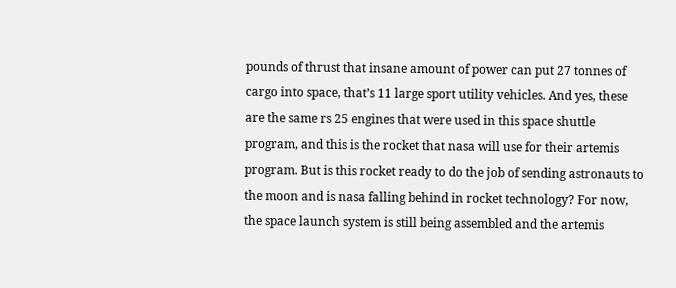pounds of thrust that insane amount of power can put 27 tonnes of cargo into space, that’s 11 large sport utility vehicles. And yes, these are the same rs 25 engines that were used in this space shuttle program, and this is the rocket that nasa will use for their artemis program. But is this rocket ready to do the job of sending astronauts to the moon and is nasa falling behind in rocket technology? For now, the space launch system is still being assembled and the artemis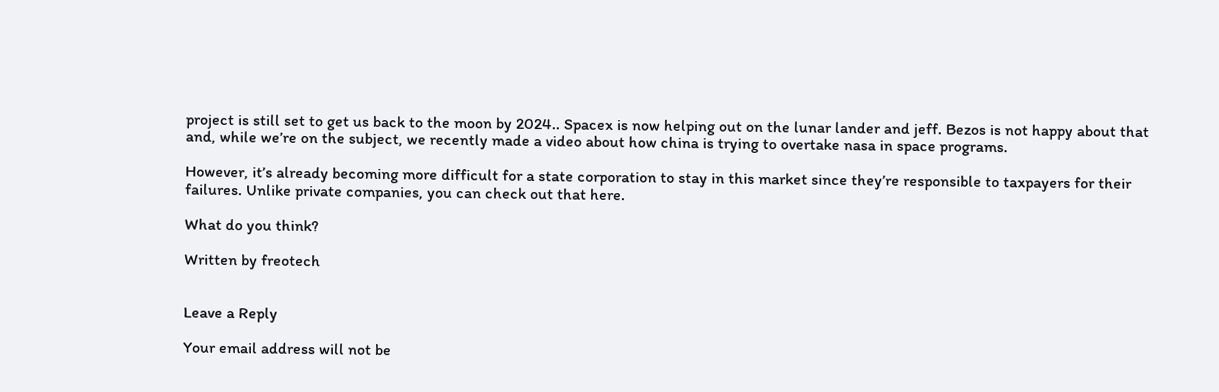project is still set to get us back to the moon by 2024.. Spacex is now helping out on the lunar lander and jeff. Bezos is not happy about that and, while we’re on the subject, we recently made a video about how china is trying to overtake nasa in space programs.

However, it’s already becoming more difficult for a state corporation to stay in this market since they’re responsible to taxpayers for their failures. Unlike private companies, you can check out that here.

What do you think?

Written by freotech


Leave a Reply

Your email address will not be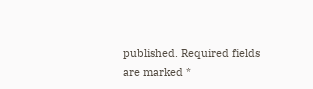published. Required fields are marked *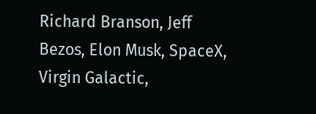Richard Branson, Jeff Bezos, Elon Musk, SpaceX, Virgin Galactic,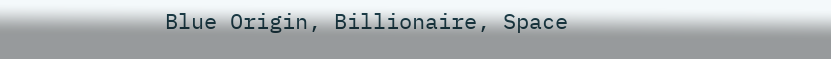Blue Origin, Billionaire, Space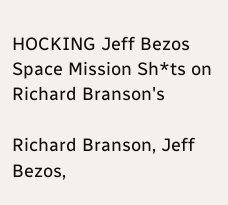HOCKING Jeff Bezos Space Mission Sh*ts on Richard Branson's

Richard Branson, Jeff Bezos,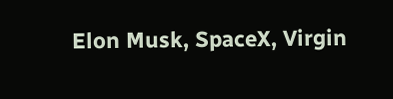Elon Musk, SpaceX, Virgin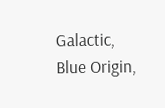Galactic, Blue Origin,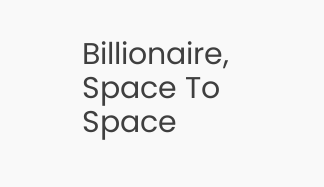Billionaire, Space To Space